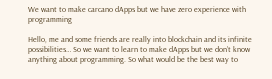We want to make carcano dApps but we have zero experience with programming

Hello, me and some friends are really into blockchain and its infinite possibilities… So we want to learn to make dApps but we don’t know anything about programming. So what would be the best way to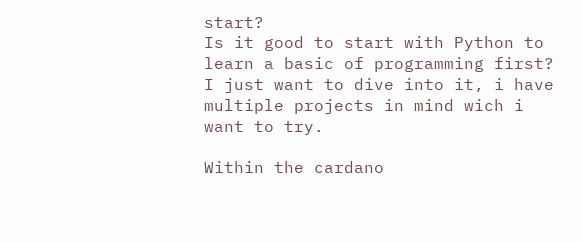start?
Is it good to start with Python to learn a basic of programming first? I just want to dive into it, i have multiple projects in mind wich i want to try.

Within the cardano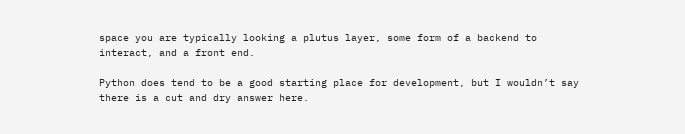space you are typically looking a plutus layer, some form of a backend to interact, and a front end.

Python does tend to be a good starting place for development, but I wouldn’t say there is a cut and dry answer here.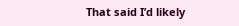That said I’d likely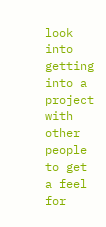look into getting into a project with other people to get a feel for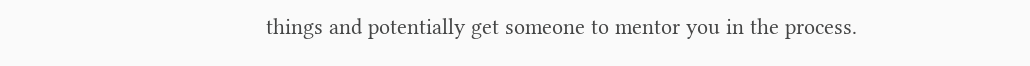things and potentially get someone to mentor you in the process.